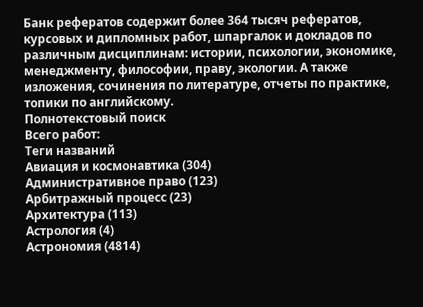Банк рефератов содержит более 364 тысяч рефератов, курсовых и дипломных работ, шпаргалок и докладов по различным дисциплинам: истории, психологии, экономике, менеджменту, философии, праву, экологии. А также изложения, сочинения по литературе, отчеты по практике, топики по английскому.
Полнотекстовый поиск
Всего работ:
Теги названий
Авиация и космонавтика (304)
Административное право (123)
Арбитражный процесс (23)
Архитектура (113)
Астрология (4)
Астрономия (4814)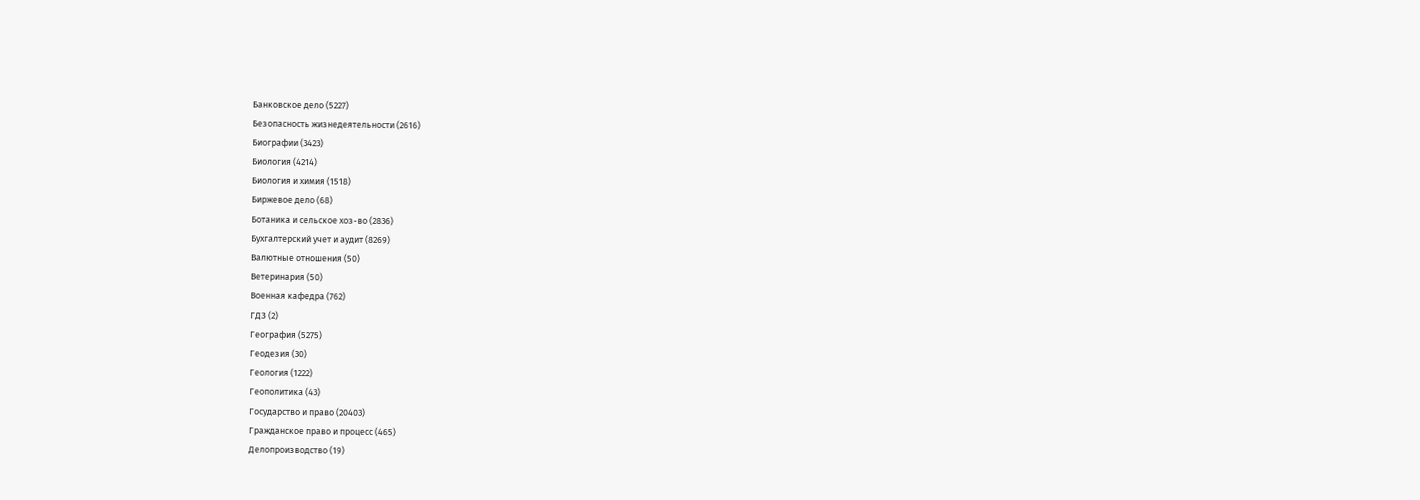Банковское дело (5227)
Безопасность жизнедеятельности (2616)
Биографии (3423)
Биология (4214)
Биология и химия (1518)
Биржевое дело (68)
Ботаника и сельское хоз-во (2836)
Бухгалтерский учет и аудит (8269)
Валютные отношения (50)
Ветеринария (50)
Военная кафедра (762)
ГДЗ (2)
География (5275)
Геодезия (30)
Геология (1222)
Геополитика (43)
Государство и право (20403)
Гражданское право и процесс (465)
Делопроизводство (19)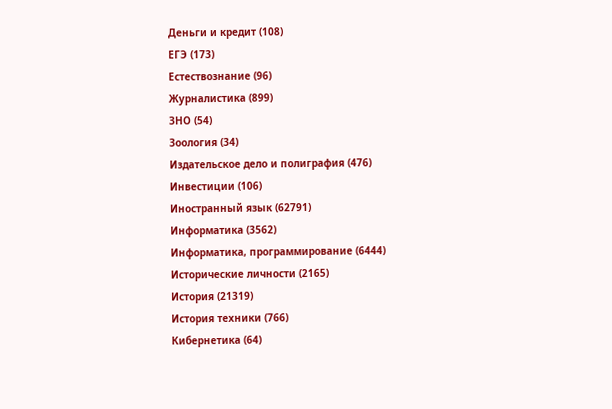Деньги и кредит (108)
ЕГЭ (173)
Естествознание (96)
Журналистика (899)
ЗНО (54)
Зоология (34)
Издательское дело и полиграфия (476)
Инвестиции (106)
Иностранный язык (62791)
Информатика (3562)
Информатика, программирование (6444)
Исторические личности (2165)
История (21319)
История техники (766)
Кибернетика (64)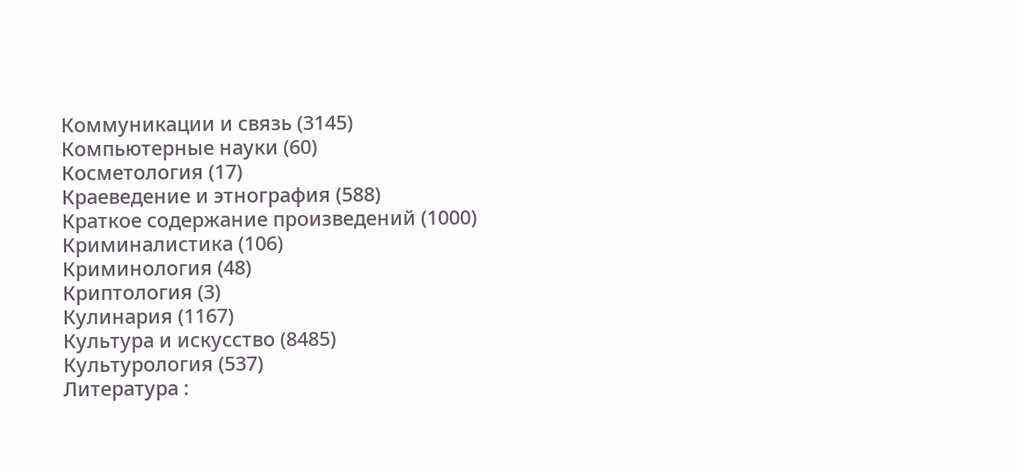Коммуникации и связь (3145)
Компьютерные науки (60)
Косметология (17)
Краеведение и этнография (588)
Краткое содержание произведений (1000)
Криминалистика (106)
Криминология (48)
Криптология (3)
Кулинария (1167)
Культура и искусство (8485)
Культурология (537)
Литература :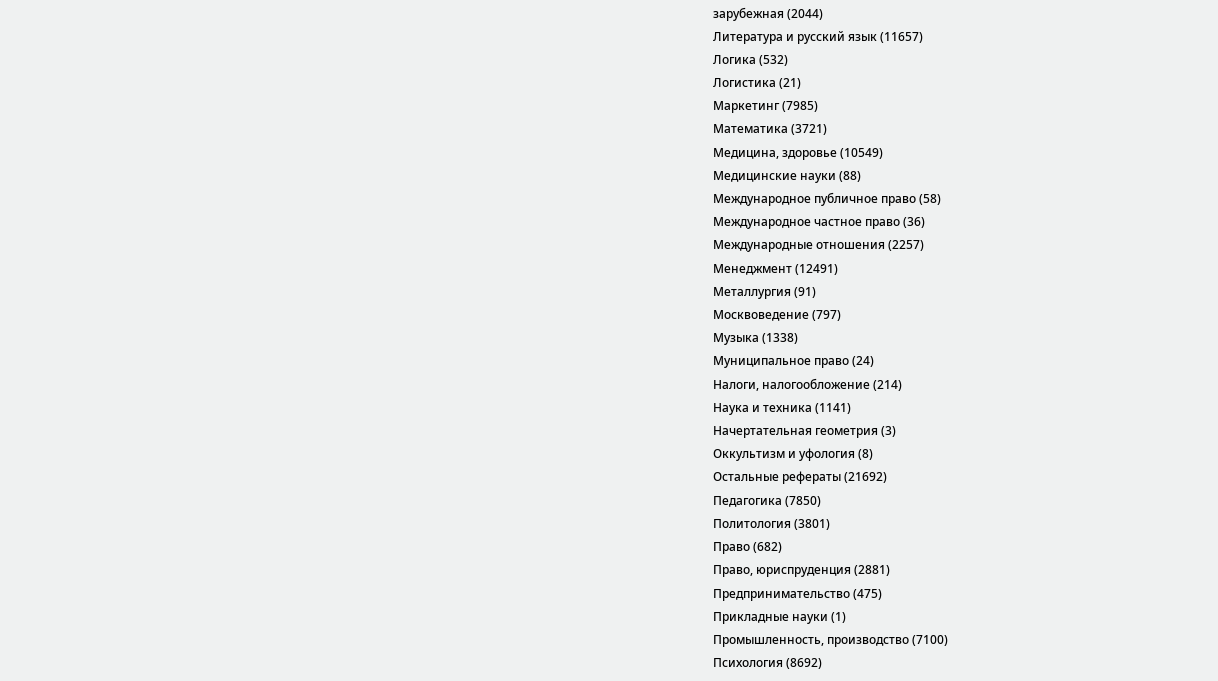зарубежная (2044)
Литература и русский язык (11657)
Логика (532)
Логистика (21)
Маркетинг (7985)
Математика (3721)
Медицина, здоровье (10549)
Медицинские науки (88)
Международное публичное право (58)
Международное частное право (36)
Международные отношения (2257)
Менеджмент (12491)
Металлургия (91)
Москвоведение (797)
Музыка (1338)
Муниципальное право (24)
Налоги, налогообложение (214)
Наука и техника (1141)
Начертательная геометрия (3)
Оккультизм и уфология (8)
Остальные рефераты (21692)
Педагогика (7850)
Политология (3801)
Право (682)
Право, юриспруденция (2881)
Предпринимательство (475)
Прикладные науки (1)
Промышленность, производство (7100)
Психология (8692)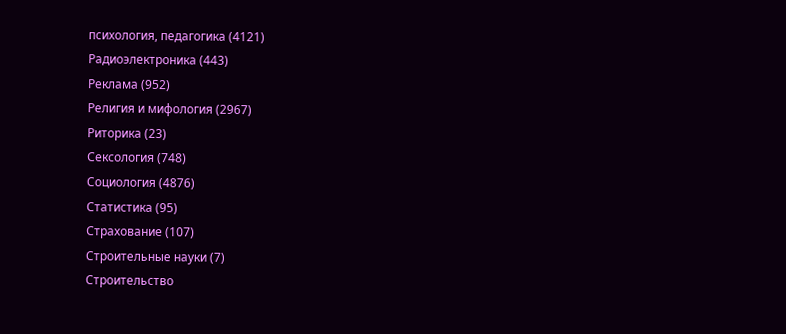психология, педагогика (4121)
Радиоэлектроника (443)
Реклама (952)
Религия и мифология (2967)
Риторика (23)
Сексология (748)
Социология (4876)
Статистика (95)
Страхование (107)
Строительные науки (7)
Строительство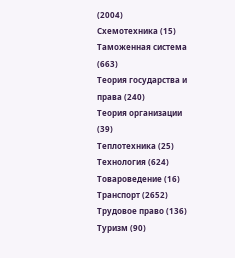(2004)
Схемотехника (15)
Таможенная система (663)
Теория государства и права (240)
Теория организации (39)
Теплотехника (25)
Технология (624)
Товароведение (16)
Транспорт (2652)
Трудовое право (136)
Туризм (90)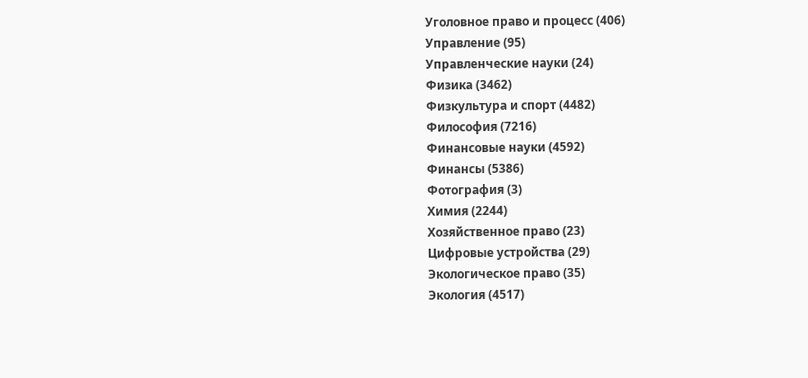Уголовное право и процесс (406)
Управление (95)
Управленческие науки (24)
Физика (3462)
Физкультура и спорт (4482)
Философия (7216)
Финансовые науки (4592)
Финансы (5386)
Фотография (3)
Химия (2244)
Хозяйственное право (23)
Цифровые устройства (29)
Экологическое право (35)
Экология (4517)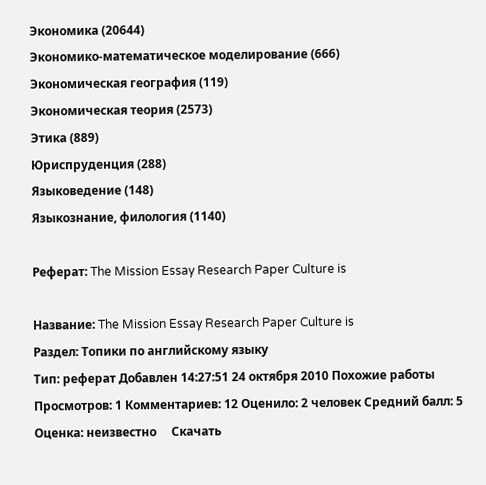Экономика (20644)
Экономико-математическое моделирование (666)
Экономическая география (119)
Экономическая теория (2573)
Этика (889)
Юриспруденция (288)
Языковедение (148)
Языкознание, филология (1140)

Реферат: The Mission Essay Research Paper Culture is

Название: The Mission Essay Research Paper Culture is
Раздел: Топики по английскому языку
Тип: реферат Добавлен 14:27:51 24 октября 2010 Похожие работы
Просмотров: 1 Комментариев: 12 Оценило: 2 человек Средний балл: 5 Оценка: неизвестно     Скачать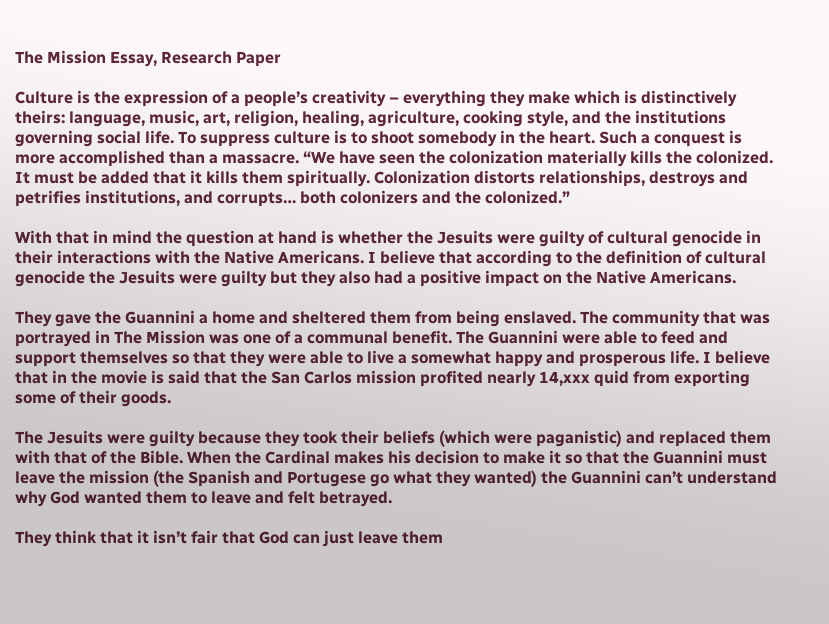The Mission Essay, Research Paper

Culture is the expression of a people’s creativity – everything they make which is distinctively theirs: language, music, art, religion, healing, agriculture, cooking style, and the institutions governing social life. To suppress culture is to shoot somebody in the heart. Such a conquest is more accomplished than a massacre. “We have seen the colonization materially kills the colonized. It must be added that it kills them spiritually. Colonization distorts relationships, destroys and petrifies institutions, and corrupts… both colonizers and the colonized.”

With that in mind the question at hand is whether the Jesuits were guilty of cultural genocide in their interactions with the Native Americans. I believe that according to the definition of cultural genocide the Jesuits were guilty but they also had a positive impact on the Native Americans.

They gave the Guannini a home and sheltered them from being enslaved. The community that was portrayed in The Mission was one of a communal benefit. The Guannini were able to feed and support themselves so that they were able to live a somewhat happy and prosperous life. I believe that in the movie is said that the San Carlos mission profited nearly 14,xxx quid from exporting some of their goods.

The Jesuits were guilty because they took their beliefs (which were paganistic) and replaced them with that of the Bible. When the Cardinal makes his decision to make it so that the Guannini must leave the mission (the Spanish and Portugese go what they wanted) the Guannini can’t understand why God wanted them to leave and felt betrayed.

They think that it isn’t fair that God can just leave them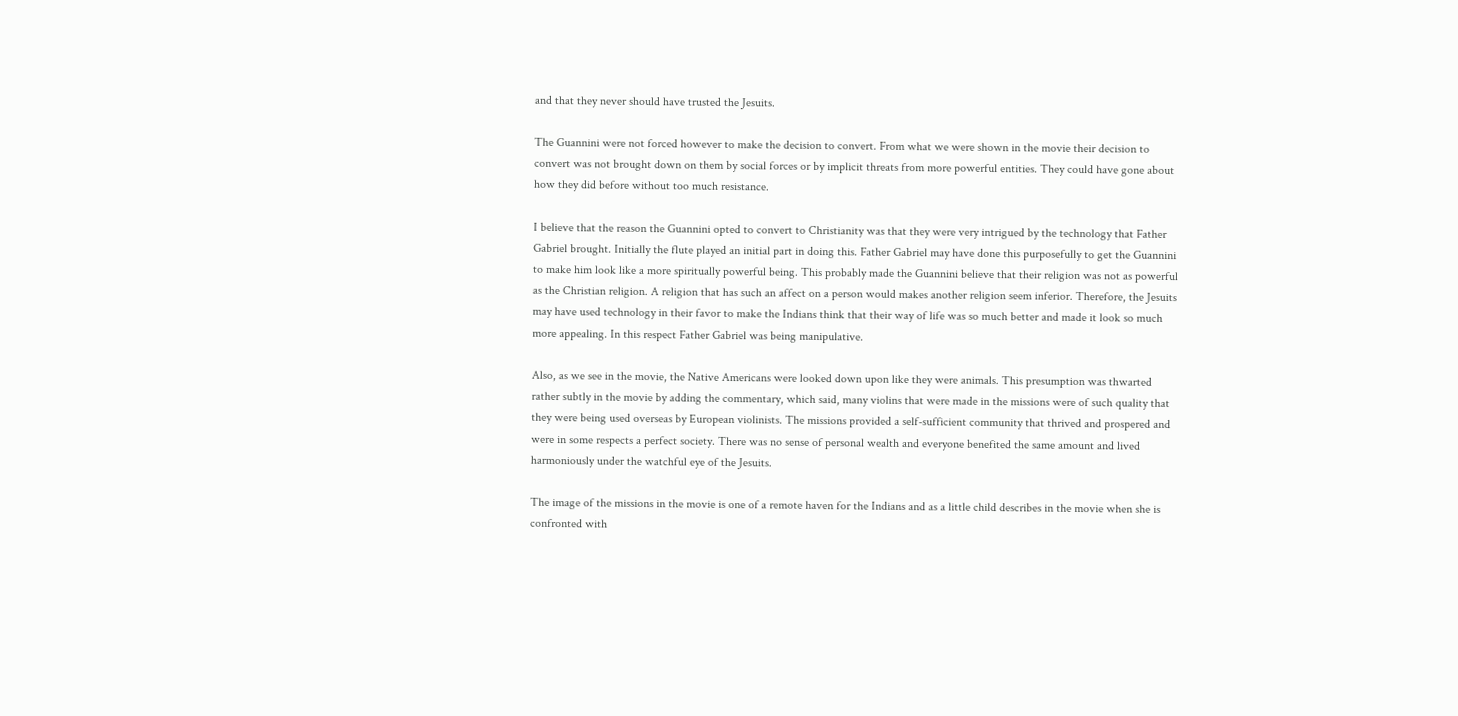and that they never should have trusted the Jesuits.

The Guannini were not forced however to make the decision to convert. From what we were shown in the movie their decision to convert was not brought down on them by social forces or by implicit threats from more powerful entities. They could have gone about how they did before without too much resistance.

I believe that the reason the Guannini opted to convert to Christianity was that they were very intrigued by the technology that Father Gabriel brought. Initially the flute played an initial part in doing this. Father Gabriel may have done this purposefully to get the Guannini to make him look like a more spiritually powerful being. This probably made the Guannini believe that their religion was not as powerful as the Christian religion. A religion that has such an affect on a person would makes another religion seem inferior. Therefore, the Jesuits may have used technology in their favor to make the Indians think that their way of life was so much better and made it look so much more appealing. In this respect Father Gabriel was being manipulative.

Also, as we see in the movie, the Native Americans were looked down upon like they were animals. This presumption was thwarted rather subtly in the movie by adding the commentary, which said, many violins that were made in the missions were of such quality that they were being used overseas by European violinists. The missions provided a self-sufficient community that thrived and prospered and were in some respects a perfect society. There was no sense of personal wealth and everyone benefited the same amount and lived harmoniously under the watchful eye of the Jesuits.

The image of the missions in the movie is one of a remote haven for the Indians and as a little child describes in the movie when she is confronted with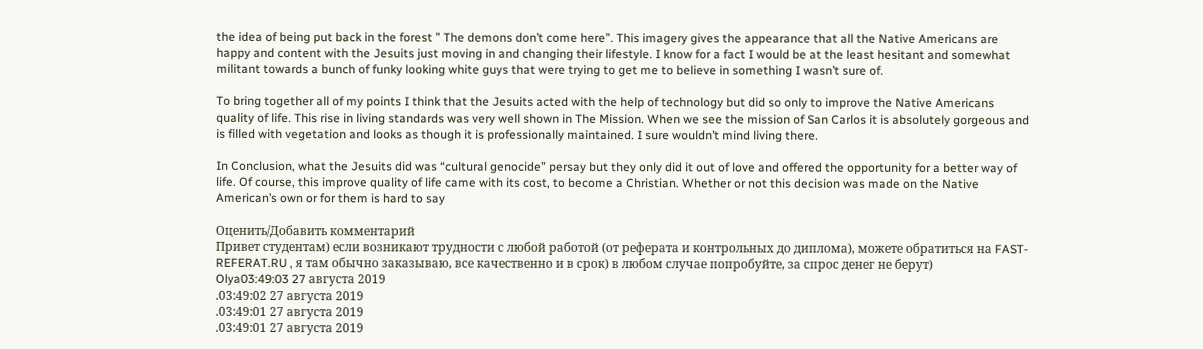the idea of being put back in the forest ” The demons don’t come here”. This imagery gives the appearance that all the Native Americans are happy and content with the Jesuits just moving in and changing their lifestyle. I know for a fact I would be at the least hesitant and somewhat militant towards a bunch of funky looking white guys that were trying to get me to believe in something I wasn’t sure of.

To bring together all of my points I think that the Jesuits acted with the help of technology but did so only to improve the Native Americans quality of life. This rise in living standards was very well shown in The Mission. When we see the mission of San Carlos it is absolutely gorgeous and is filled with vegetation and looks as though it is professionally maintained. I sure wouldn’t mind living there.

In Conclusion, what the Jesuits did was “cultural genocide” persay but they only did it out of love and offered the opportunity for a better way of life. Of course, this improve quality of life came with its cost, to become a Christian. Whether or not this decision was made on the Native American’s own or for them is hard to say

Оценить/Добавить комментарий
Привет студентам) если возникают трудности с любой работой (от реферата и контрольных до диплома), можете обратиться на FAST-REFERAT.RU , я там обычно заказываю, все качественно и в срок) в любом случае попробуйте, за спрос денег не берут)
Olya03:49:03 27 августа 2019
.03:49:02 27 августа 2019
.03:49:01 27 августа 2019
.03:49:01 27 августа 2019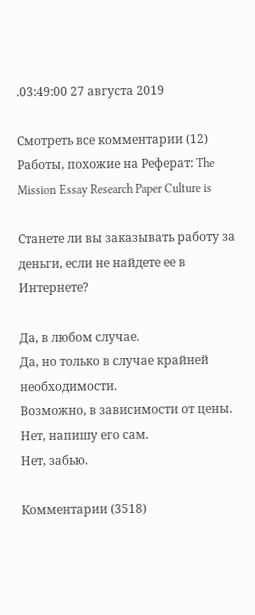.03:49:00 27 августа 2019

Смотреть все комментарии (12)
Работы, похожие на Реферат: The Mission Essay Research Paper Culture is

Станете ли вы заказывать работу за деньги, если не найдете ее в Интернете?

Да, в любом случае.
Да, но только в случае крайней необходимости.
Возможно, в зависимости от цены.
Нет, напишу его сам.
Нет, забью.

Комментарии (3518)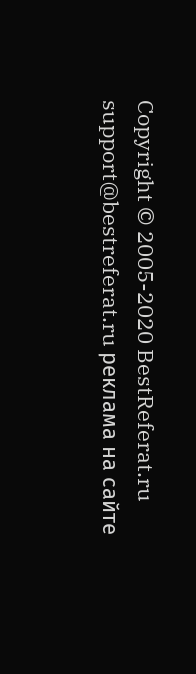Copyright © 2005-2020 BestReferat.ru support@bestreferat.ru реклама на сайте